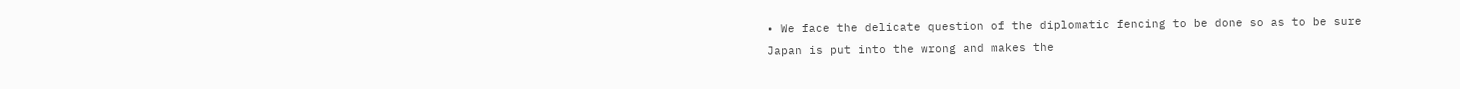• We face the delicate question of the diplomatic fencing to be done so as to be sure Japan is put into the wrong and makes the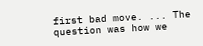first bad move. ... The question was how we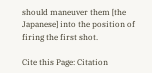should maneuver them [the Japanese] into the position of firing the first shot.

Cite this Page: Citation